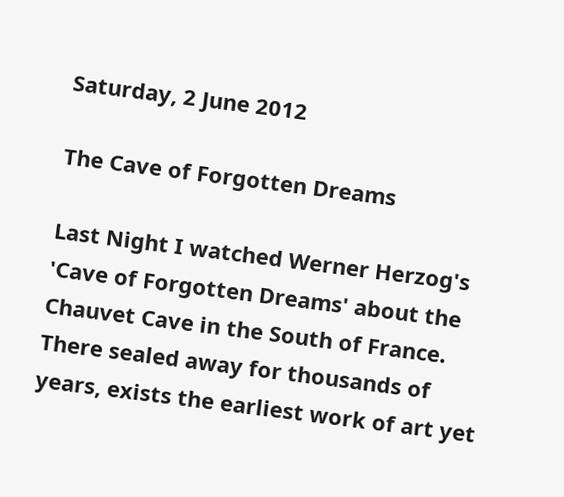Saturday, 2 June 2012

The Cave of Forgotten Dreams

Last Night I watched Werner Herzog's 'Cave of Forgotten Dreams' about the Chauvet Cave in the South of France.  There sealed away for thousands of years, exists the earliest work of art yet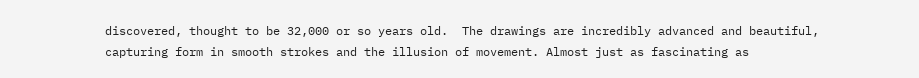discovered, thought to be 32,000 or so years old.  The drawings are incredibly advanced and beautiful, capturing form in smooth strokes and the illusion of movement. Almost just as fascinating as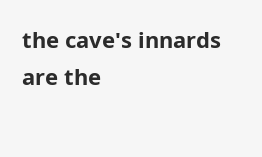the cave's innards are the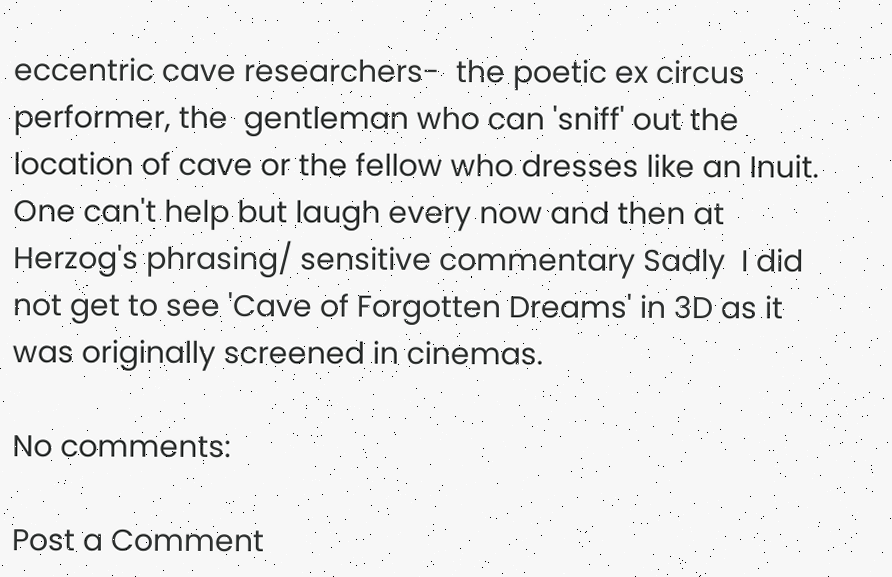eccentric cave researchers-  the poetic ex circus performer, the  gentleman who can 'sniff' out the location of cave or the fellow who dresses like an Inuit. One can't help but laugh every now and then at Herzog's phrasing/ sensitive commentary Sadly  I did not get to see 'Cave of Forgotten Dreams' in 3D as it was originally screened in cinemas.

No comments:

Post a Comment